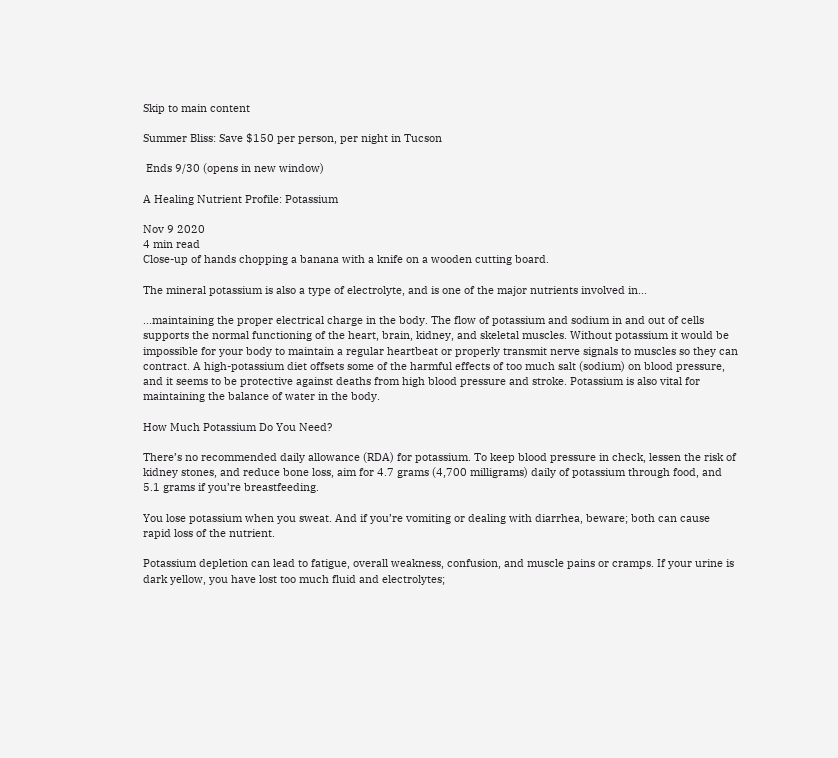Skip to main content

Summer Bliss: Save $150 per person, per night in Tucson

 Ends 9/30 (opens in new window)

A Healing Nutrient Profile: Potassium

Nov 9 2020
4 min read
Close-up of hands chopping a banana with a knife on a wooden cutting board.

The mineral potassium is also a type of electrolyte, and is one of the major nutrients involved in...

...maintaining the proper electrical charge in the body. The flow of potassium and sodium in and out of cells supports the normal functioning of the heart, brain, kidney, and skeletal muscles. Without potassium it would be impossible for your body to maintain a regular heartbeat or properly transmit nerve signals to muscles so they can contract. A high-potassium diet offsets some of the harmful effects of too much salt (sodium) on blood pressure, and it seems to be protective against deaths from high blood pressure and stroke. Potassium is also vital for maintaining the balance of water in the body.

How Much Potassium Do You Need?

There’s no recommended daily allowance (RDA) for potassium. To keep blood pressure in check, lessen the risk of kidney stones, and reduce bone loss, aim for 4.7 grams (4,700 milligrams) daily of potassium through food, and 5.1 grams if you’re breastfeeding.

You lose potassium when you sweat. And if you’re vomiting or dealing with diarrhea, beware; both can cause rapid loss of the nutrient.

Potassium depletion can lead to fatigue, overall weakness, confusion, and muscle pains or cramps. If your urine is dark yellow, you have lost too much fluid and electrolytes;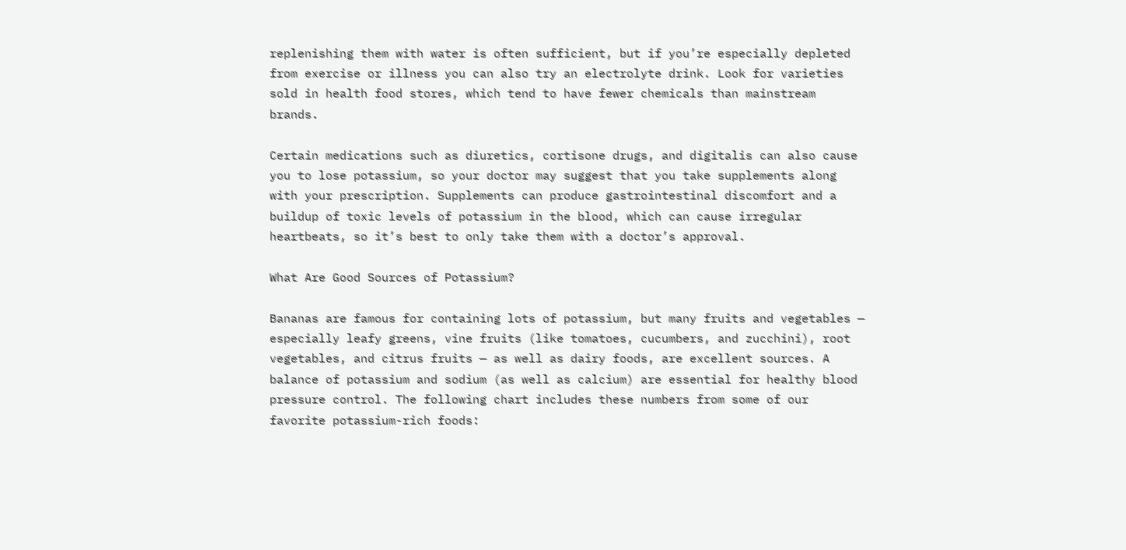replenishing them with water is often sufficient, but if you’re especially depleted from exercise or illness you can also try an electrolyte drink. Look for varieties sold in health food stores, which tend to have fewer chemicals than mainstream brands.

Certain medications such as diuretics, cortisone drugs, and digitalis can also cause you to lose potassium, so your doctor may suggest that you take supplements along with your prescription. Supplements can produce gastrointestinal discomfort and a buildup of toxic levels of potassium in the blood, which can cause irregular heartbeats, so it’s best to only take them with a doctor’s approval.

What Are Good Sources of Potassium?

Bananas are famous for containing lots of potassium, but many fruits and vegetables — especially leafy greens, vine fruits (like tomatoes, cucumbers, and zucchini), root vegetables, and citrus fruits — as well as dairy foods, are excellent sources. A balance of potassium and sodium (as well as calcium) are essential for healthy blood pressure control. The following chart includes these numbers from some of our favorite potassium-rich foods: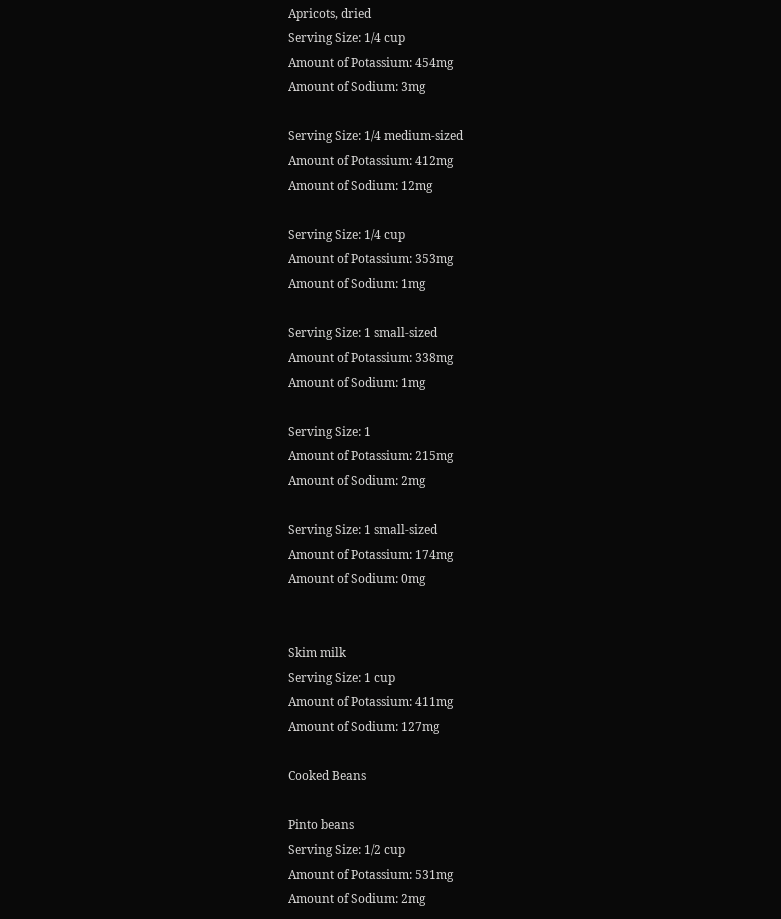Apricots, dried
Serving Size: 1/4 cup
Amount of Potassium: 454mg
Amount of Sodium: 3mg

Serving Size: 1/4 medium-sized
Amount of Potassium: 412mg
Amount of Sodium: 12mg

Serving Size: 1/4 cup
Amount of Potassium: 353mg
Amount of Sodium: 1mg

Serving Size: 1 small-sized
Amount of Potassium: 338mg
Amount of Sodium: 1mg

Serving Size: 1
Amount of Potassium: 215mg
Amount of Sodium: 2mg

Serving Size: 1 small-sized
Amount of Potassium: 174mg
Amount of Sodium: 0mg


Skim milk
Serving Size: 1 cup
Amount of Potassium: 411mg
Amount of Sodium: 127mg

Cooked Beans

Pinto beans
Serving Size: 1/2 cup
Amount of Potassium: 531mg
Amount of Sodium: 2mg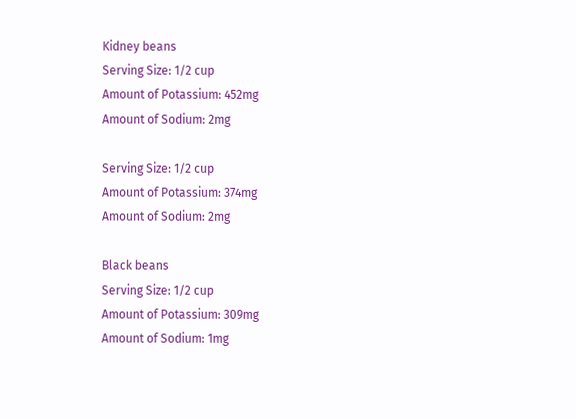Kidney beans
Serving Size: 1/2 cup
Amount of Potassium: 452mg
Amount of Sodium: 2mg

Serving Size: 1/2 cup
Amount of Potassium: 374mg
Amount of Sodium: 2mg

Black beans
Serving Size: 1/2 cup
Amount of Potassium: 309mg
Amount of Sodium: 1mg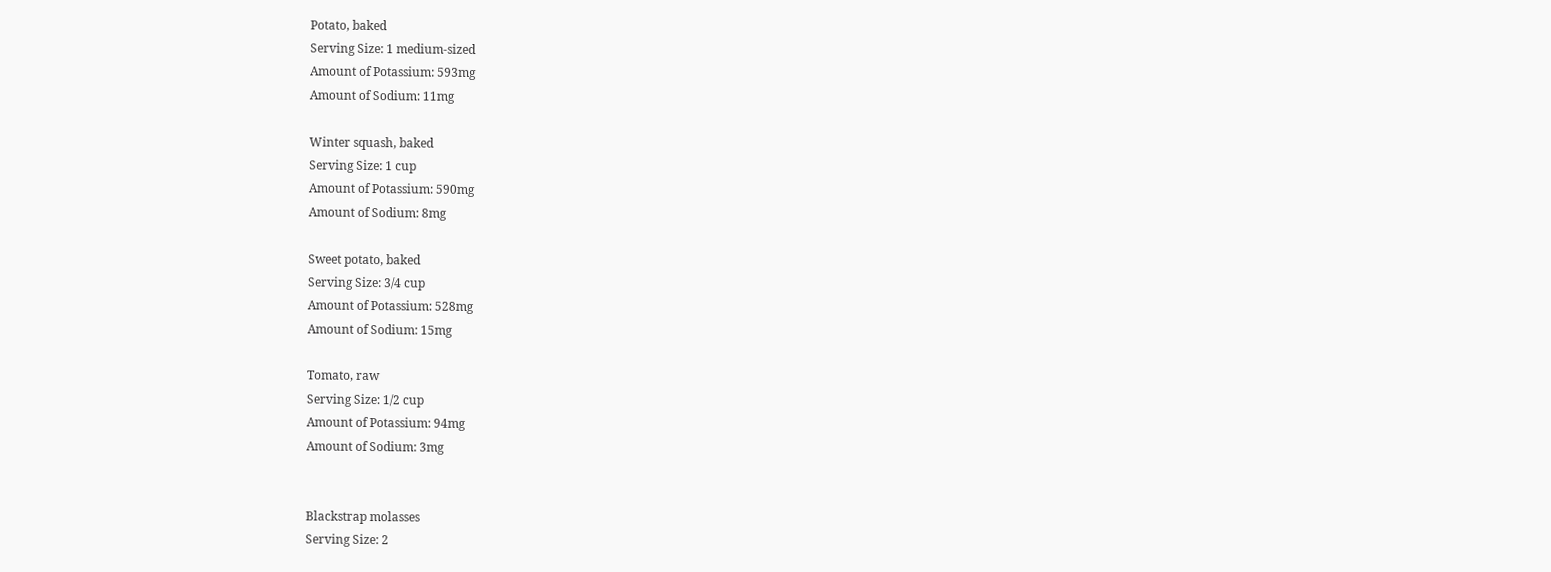Potato, baked
Serving Size: 1 medium-sized
Amount of Potassium: 593mg
Amount of Sodium: 11mg

Winter squash, baked
Serving Size: 1 cup
Amount of Potassium: 590mg
Amount of Sodium: 8mg

Sweet potato, baked
Serving Size: 3/4 cup
Amount of Potassium: 528mg
Amount of Sodium: 15mg

Tomato, raw
Serving Size: 1/2 cup
Amount of Potassium: 94mg
Amount of Sodium: 3mg


Blackstrap molasses
Serving Size: 2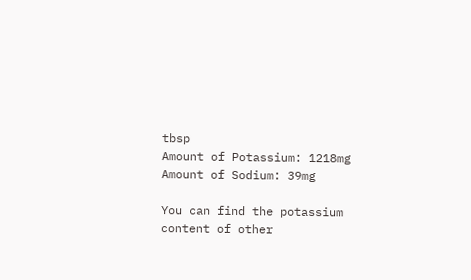tbsp
Amount of Potassium: 1218mg
Amount of Sodium: 39mg

You can find the potassium content of other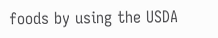foods by using the USDA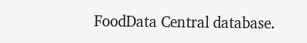FoodData Central database.